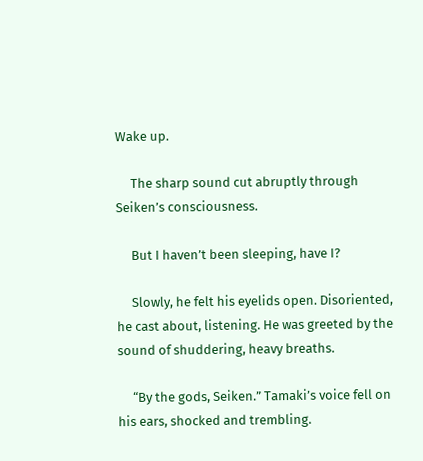Wake up.

     The sharp sound cut abruptly through Seiken’s consciousness.

     But I haven’t been sleeping, have I?

     Slowly, he felt his eyelids open. Disoriented, he cast about, listening. He was greeted by the sound of shuddering, heavy breaths.

     “By the gods, Seiken.” Tamaki’s voice fell on his ears, shocked and trembling.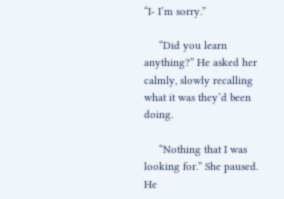“I- I’m sorry.”

     “Did you learn anything?” He asked her calmly, slowly recalling what it was they’d been doing.

     “Nothing that I was looking for.” She paused. He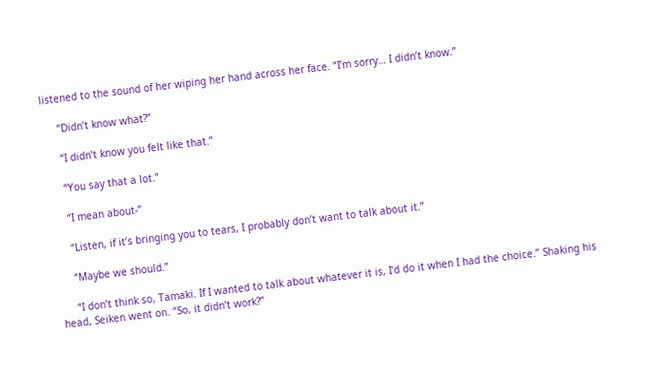listened to the sound of her wiping her hand across her face. “I’m sorry… I didn’t know.”

     “Didn’t know what?”

     “I didn’t know you felt like that.”

     “You say that a lot.”

     “I mean about-”

     “Listen, if it’s bringing you to tears, I probably don’t want to talk about it.”

     “Maybe we should.”

     “I don’t think so, Tamaki. If I wanted to talk about whatever it is, I’d do it when I had the choice.” Shaking his head, Seiken went on. “So, it didn’t work?”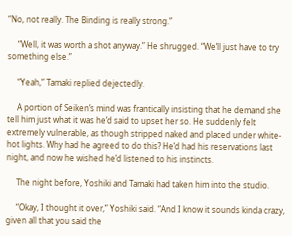“No, not really. The Binding is really strong.”

     “Well, it was worth a shot anyway.” He shrugged. “We’ll just have to try something else.”

     “Yeah,” Tamaki replied dejectedly.

     A portion of Seiken’s mind was frantically insisting that he demand she tell him just what it was he’d said to upset her so. He suddenly felt extremely vulnerable, as though stripped naked and placed under white-hot lights. Why had he agreed to do this? He’d had his reservations last night, and now he wished he’d listened to his instincts.

     The night before, Yoshiki and Tamaki had taken him into the studio.

     “Okay, I thought it over,” Yoshiki said. “And I know it sounds kinda crazy, given all that you said the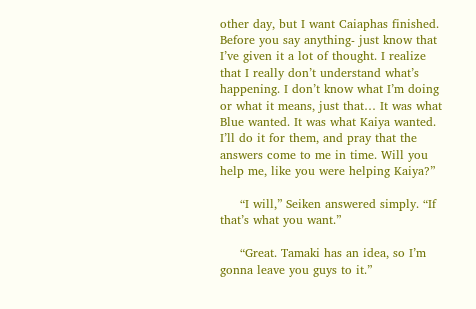other day, but I want Caiaphas finished. Before you say anything- just know that I’ve given it a lot of thought. I realize that I really don’t understand what’s happening. I don’t know what I’m doing or what it means, just that… It was what Blue wanted. It was what Kaiya wanted. I’ll do it for them, and pray that the answers come to me in time. Will you help me, like you were helping Kaiya?”

     “I will,” Seiken answered simply. “If that’s what you want.”

     “Great. Tamaki has an idea, so I’m gonna leave you guys to it.”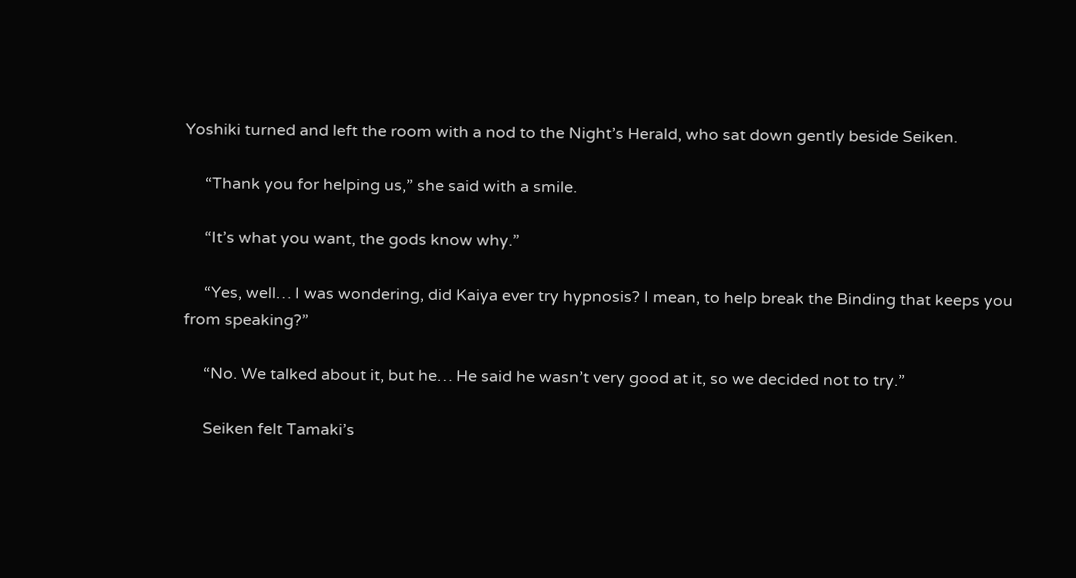Yoshiki turned and left the room with a nod to the Night’s Herald, who sat down gently beside Seiken.

     “Thank you for helping us,” she said with a smile.

     “It’s what you want, the gods know why.”

     “Yes, well… I was wondering, did Kaiya ever try hypnosis? I mean, to help break the Binding that keeps you from speaking?”

     “No. We talked about it, but he… He said he wasn’t very good at it, so we decided not to try.”

     Seiken felt Tamaki’s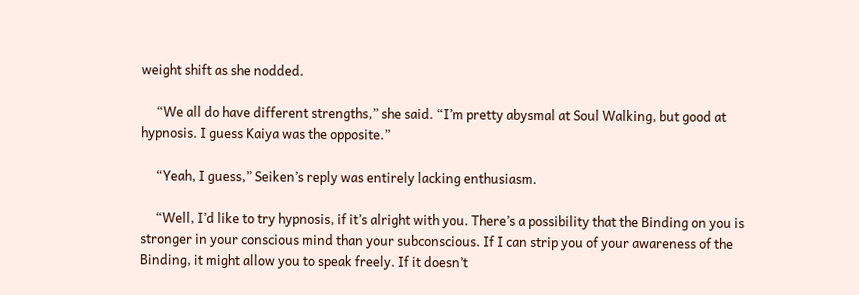weight shift as she nodded.

     “We all do have different strengths,” she said. “I’m pretty abysmal at Soul Walking, but good at hypnosis. I guess Kaiya was the opposite.”

     “Yeah, I guess,” Seiken’s reply was entirely lacking enthusiasm.

     “Well, I’d like to try hypnosis, if it’s alright with you. There’s a possibility that the Binding on you is stronger in your conscious mind than your subconscious. If I can strip you of your awareness of the Binding, it might allow you to speak freely. If it doesn’t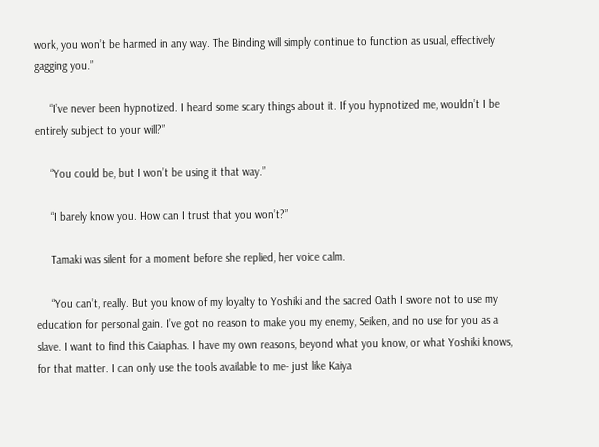work, you won’t be harmed in any way. The Binding will simply continue to function as usual, effectively gagging you.”

     “I’ve never been hypnotized. I heard some scary things about it. If you hypnotized me, wouldn’t I be entirely subject to your will?”

     “You could be, but I won’t be using it that way.”

     “I barely know you. How can I trust that you won’t?”

     Tamaki was silent for a moment before she replied, her voice calm.

     “You can’t, really. But you know of my loyalty to Yoshiki and the sacred Oath I swore not to use my education for personal gain. I’ve got no reason to make you my enemy, Seiken, and no use for you as a slave. I want to find this Caiaphas. I have my own reasons, beyond what you know, or what Yoshiki knows, for that matter. I can only use the tools available to me- just like Kaiya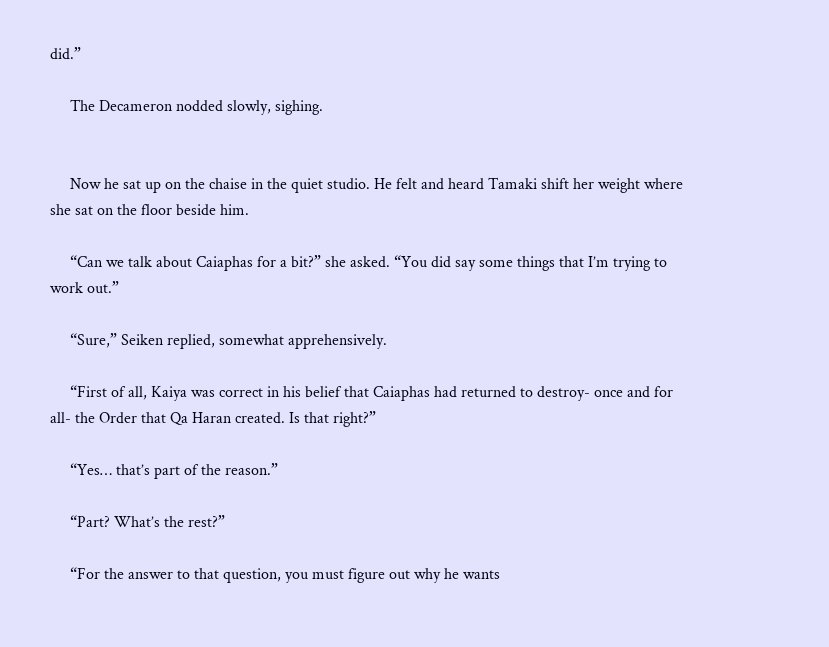did.”

     The Decameron nodded slowly, sighing.


     Now he sat up on the chaise in the quiet studio. He felt and heard Tamaki shift her weight where she sat on the floor beside him.

     “Can we talk about Caiaphas for a bit?” she asked. “You did say some things that I’m trying to work out.”

     “Sure,” Seiken replied, somewhat apprehensively.

     “First of all, Kaiya was correct in his belief that Caiaphas had returned to destroy- once and for all- the Order that Qa Haran created. Is that right?”

     “Yes… that’s part of the reason.”

     “Part? What’s the rest?”

     “For the answer to that question, you must figure out why he wants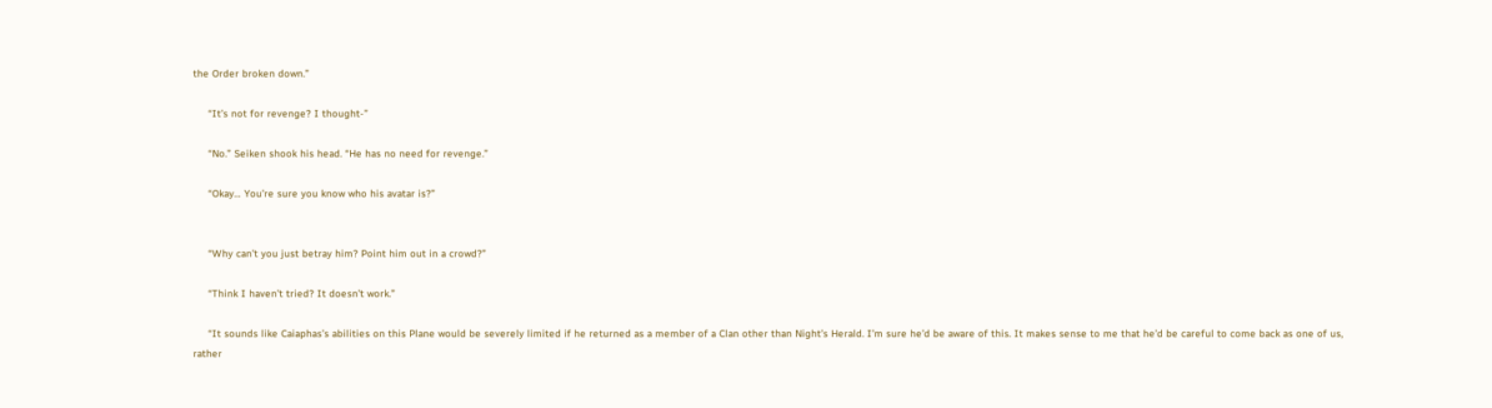the Order broken down.”

     “It’s not for revenge? I thought-”

     “No.” Seiken shook his head. “He has no need for revenge.”

     “Okay… You’re sure you know who his avatar is?”


     “Why can’t you just betray him? Point him out in a crowd?”

     “Think I haven’t tried? It doesn’t work.”

     “It sounds like Caiaphas’s abilities on this Plane would be severely limited if he returned as a member of a Clan other than Night’s Herald. I’m sure he’d be aware of this. It makes sense to me that he’d be careful to come back as one of us, rather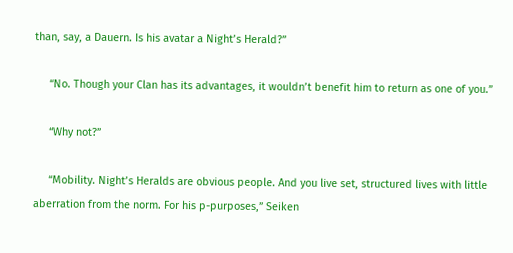than, say, a Dauern. Is his avatar a Night’s Herald?”

     “No. Though your Clan has its advantages, it wouldn’t benefit him to return as one of you.”

     “Why not?”

     “Mobility. Night’s Heralds are obvious people. And you live set, structured lives with little aberration from the norm. For his p-purposes,” Seiken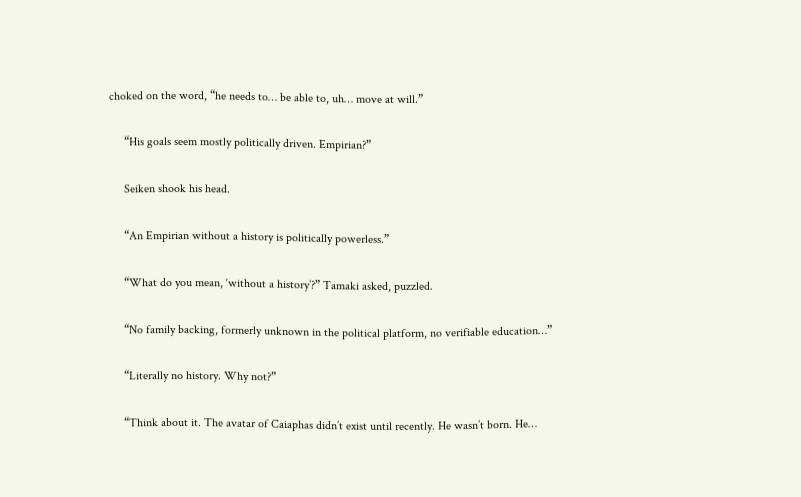choked on the word, “he needs to… be able to, uh… move at will.”

     “His goals seem mostly politically driven. Empirian?”

     Seiken shook his head.

     “An Empirian without a history is politically powerless.”

     “What do you mean, ‘without a history’?” Tamaki asked, puzzled.

     “No family backing, formerly unknown in the political platform, no verifiable education…”

     “Literally no history. Why not?”

     “Think about it. The avatar of Caiaphas didn’t exist until recently. He wasn’t born. He…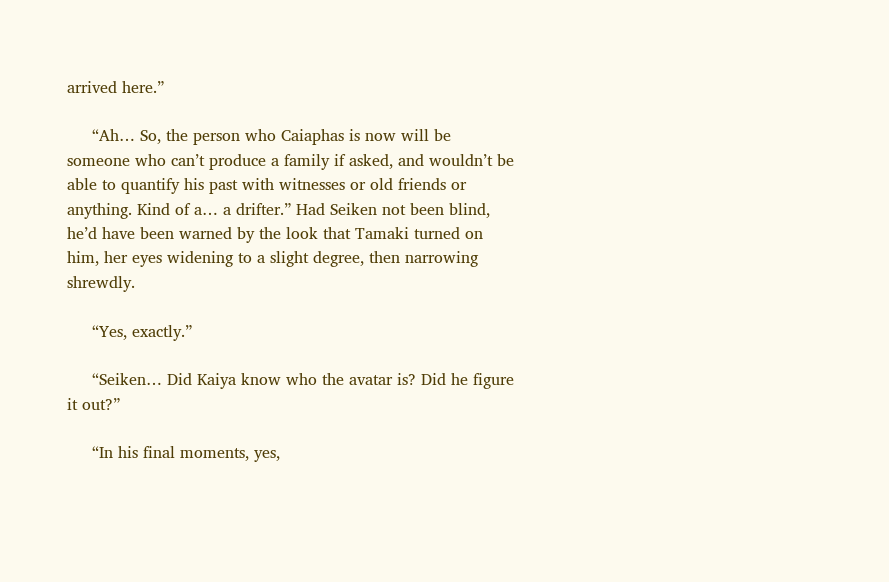arrived here.”

     “Ah… So, the person who Caiaphas is now will be someone who can’t produce a family if asked, and wouldn’t be able to quantify his past with witnesses or old friends or anything. Kind of a… a drifter.” Had Seiken not been blind, he’d have been warned by the look that Tamaki turned on him, her eyes widening to a slight degree, then narrowing shrewdly.

     “Yes, exactly.”

     “Seiken… Did Kaiya know who the avatar is? Did he figure it out?”

     “In his final moments, yes,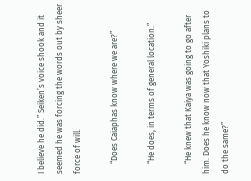I believe he did.” Seiken’s voice shook and it seemed he was forcing the words out by sheer force of will.

     “Does Caiaphas know where we are?”

     “He does, in terms of general location.”

     “He knew that Kaiya was going to go after him. Does he know now that Yoshiki plans to do the same?”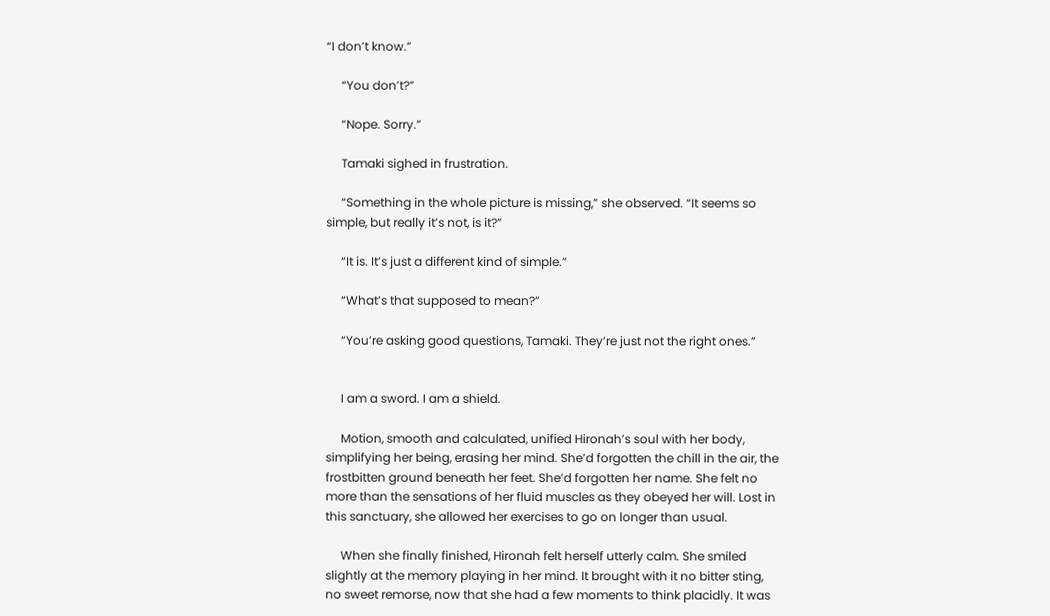“I don’t know.”

     “You don’t?”

     “Nope. Sorry.”

     Tamaki sighed in frustration.

     “Something in the whole picture is missing,” she observed. “It seems so simple, but really it’s not, is it?”

     “It is. It’s just a different kind of simple.”

     “What’s that supposed to mean?”

     “You’re asking good questions, Tamaki. They’re just not the right ones.”


     I am a sword. I am a shield.

     Motion, smooth and calculated, unified Hironah’s soul with her body, simplifying her being, erasing her mind. She’d forgotten the chill in the air, the frostbitten ground beneath her feet. She’d forgotten her name. She felt no more than the sensations of her fluid muscles as they obeyed her will. Lost in this sanctuary, she allowed her exercises to go on longer than usual.

     When she finally finished, Hironah felt herself utterly calm. She smiled slightly at the memory playing in her mind. It brought with it no bitter sting, no sweet remorse, now that she had a few moments to think placidly. It was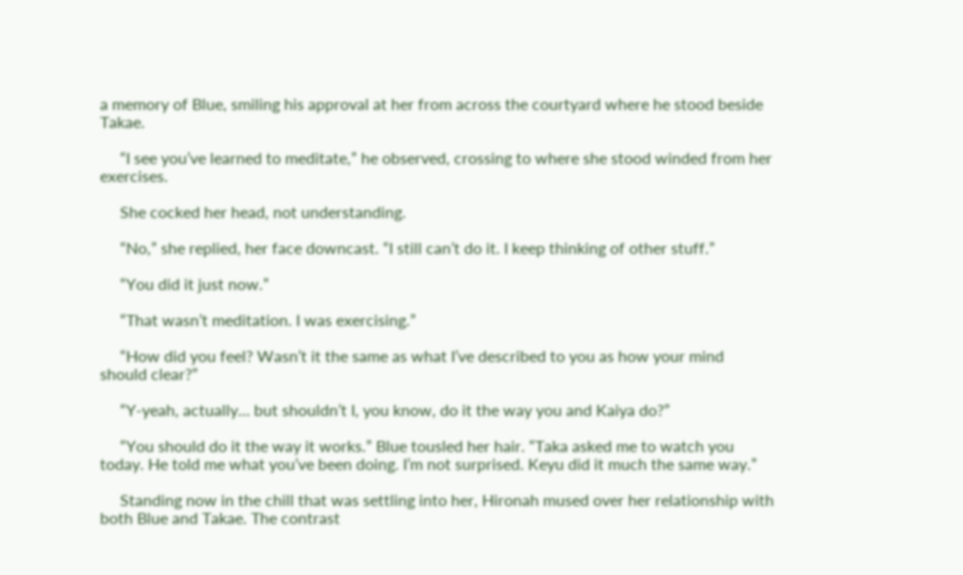a memory of Blue, smiling his approval at her from across the courtyard where he stood beside Takae.

     “I see you’ve learned to meditate,” he observed, crossing to where she stood winded from her exercises.

     She cocked her head, not understanding.

     “No,” she replied, her face downcast. “I still can’t do it. I keep thinking of other stuff.”

     “You did it just now.”

     “That wasn’t meditation. I was exercising.”

     “How did you feel? Wasn’t it the same as what I’ve described to you as how your mind should clear?”

     “Y-yeah, actually… but shouldn’t I, you know, do it the way you and Kaiya do?”

     “You should do it the way it works.” Blue tousled her hair. “Taka asked me to watch you today. He told me what you’ve been doing. I’m not surprised. Keyu did it much the same way.”

     Standing now in the chill that was settling into her, Hironah mused over her relationship with both Blue and Takae. The contrast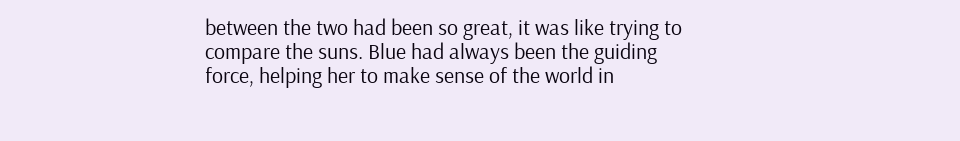between the two had been so great, it was like trying to compare the suns. Blue had always been the guiding force, helping her to make sense of the world in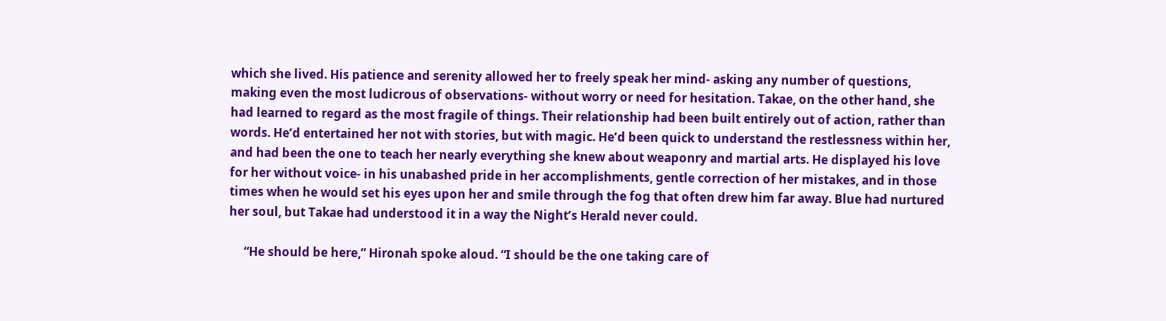which she lived. His patience and serenity allowed her to freely speak her mind- asking any number of questions, making even the most ludicrous of observations- without worry or need for hesitation. Takae, on the other hand, she had learned to regard as the most fragile of things. Their relationship had been built entirely out of action, rather than words. He’d entertained her not with stories, but with magic. He’d been quick to understand the restlessness within her, and had been the one to teach her nearly everything she knew about weaponry and martial arts. He displayed his love for her without voice- in his unabashed pride in her accomplishments, gentle correction of her mistakes, and in those times when he would set his eyes upon her and smile through the fog that often drew him far away. Blue had nurtured her soul, but Takae had understood it in a way the Night’s Herald never could.

     “He should be here,” Hironah spoke aloud. “I should be the one taking care of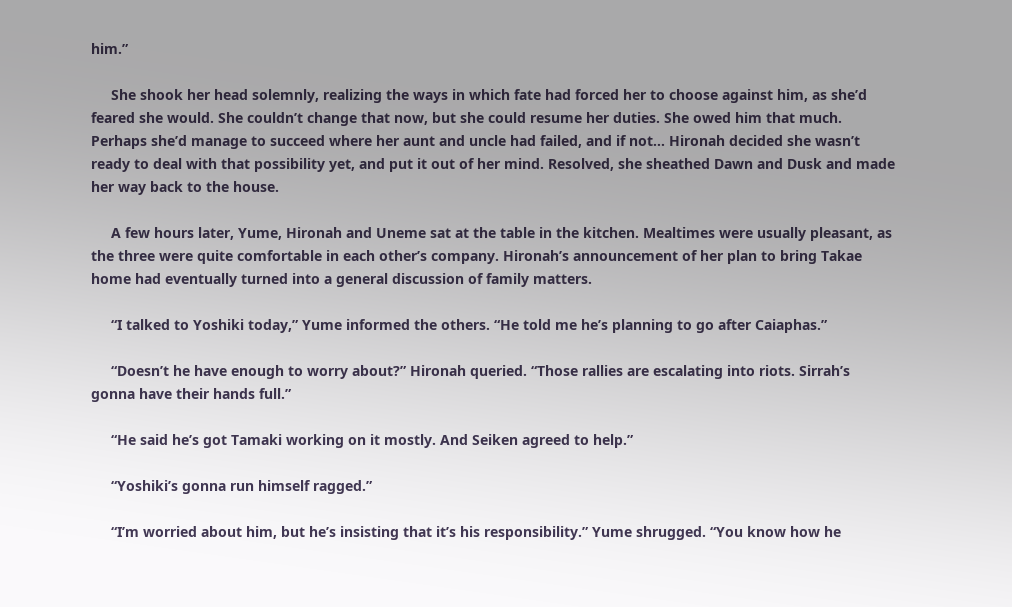him.”

     She shook her head solemnly, realizing the ways in which fate had forced her to choose against him, as she’d feared she would. She couldn’t change that now, but she could resume her duties. She owed him that much. Perhaps she’d manage to succeed where her aunt and uncle had failed, and if not… Hironah decided she wasn’t ready to deal with that possibility yet, and put it out of her mind. Resolved, she sheathed Dawn and Dusk and made her way back to the house.

     A few hours later, Yume, Hironah and Uneme sat at the table in the kitchen. Mealtimes were usually pleasant, as the three were quite comfortable in each other’s company. Hironah’s announcement of her plan to bring Takae home had eventually turned into a general discussion of family matters.

     “I talked to Yoshiki today,” Yume informed the others. “He told me he’s planning to go after Caiaphas.”

     “Doesn’t he have enough to worry about?” Hironah queried. “Those rallies are escalating into riots. Sirrah’s gonna have their hands full.”

     “He said he’s got Tamaki working on it mostly. And Seiken agreed to help.”

     “Yoshiki’s gonna run himself ragged.”

     “I’m worried about him, but he’s insisting that it’s his responsibility.” Yume shrugged. “You know how he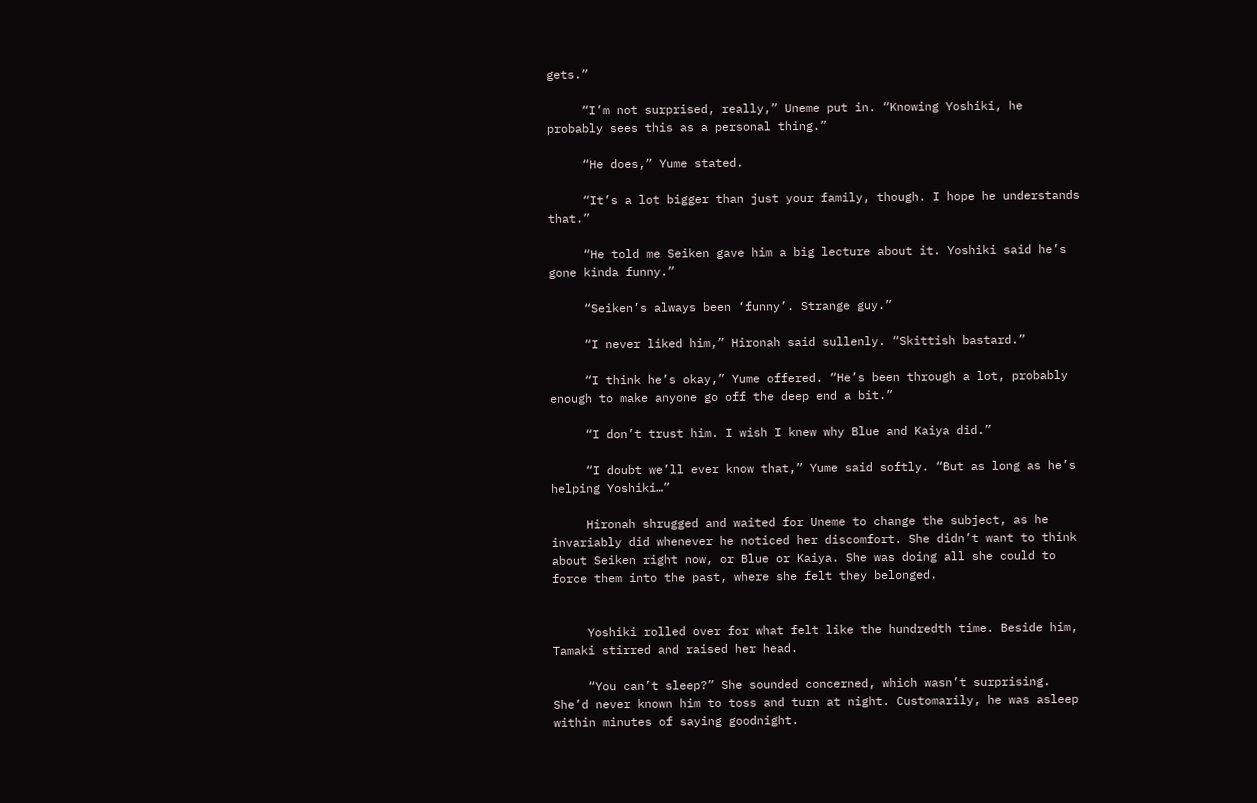gets.”

     “I’m not surprised, really,” Uneme put in. “Knowing Yoshiki, he probably sees this as a personal thing.”

     “He does,” Yume stated.

     “It’s a lot bigger than just your family, though. I hope he understands that.”

     “He told me Seiken gave him a big lecture about it. Yoshiki said he’s gone kinda funny.”

     “Seiken’s always been ‘funny’. Strange guy.”

     “I never liked him,” Hironah said sullenly. “Skittish bastard.”

     “I think he’s okay,” Yume offered. “He’s been through a lot, probably enough to make anyone go off the deep end a bit.”

     “I don’t trust him. I wish I knew why Blue and Kaiya did.”

     “I doubt we’ll ever know that,” Yume said softly. “But as long as he’s helping Yoshiki…”

     Hironah shrugged and waited for Uneme to change the subject, as he invariably did whenever he noticed her discomfort. She didn’t want to think about Seiken right now, or Blue or Kaiya. She was doing all she could to force them into the past, where she felt they belonged.


     Yoshiki rolled over for what felt like the hundredth time. Beside him, Tamaki stirred and raised her head.

     “You can’t sleep?” She sounded concerned, which wasn’t surprising. She’d never known him to toss and turn at night. Customarily, he was asleep within minutes of saying goodnight.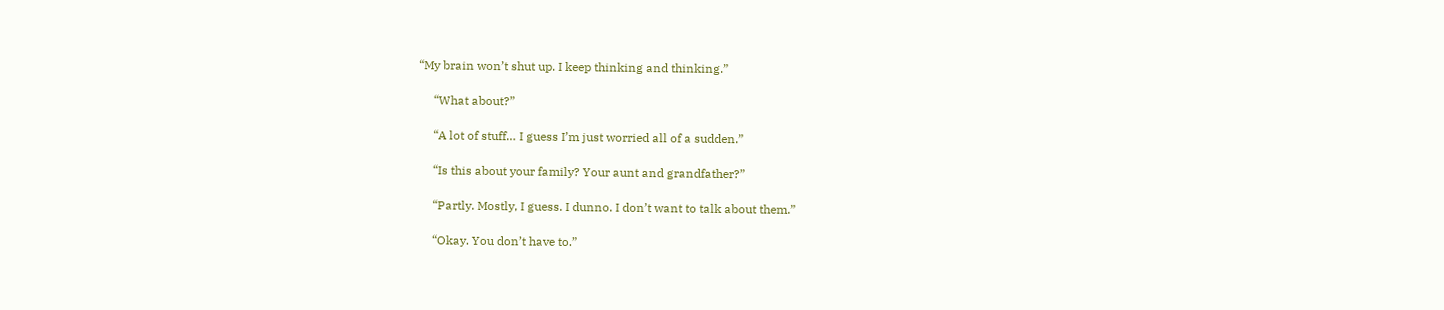“My brain won’t shut up. I keep thinking and thinking.”

     “What about?”

     “A lot of stuff… I guess I’m just worried all of a sudden.”

     “Is this about your family? Your aunt and grandfather?”

     “Partly. Mostly, I guess. I dunno. I don’t want to talk about them.”

     “Okay. You don’t have to.”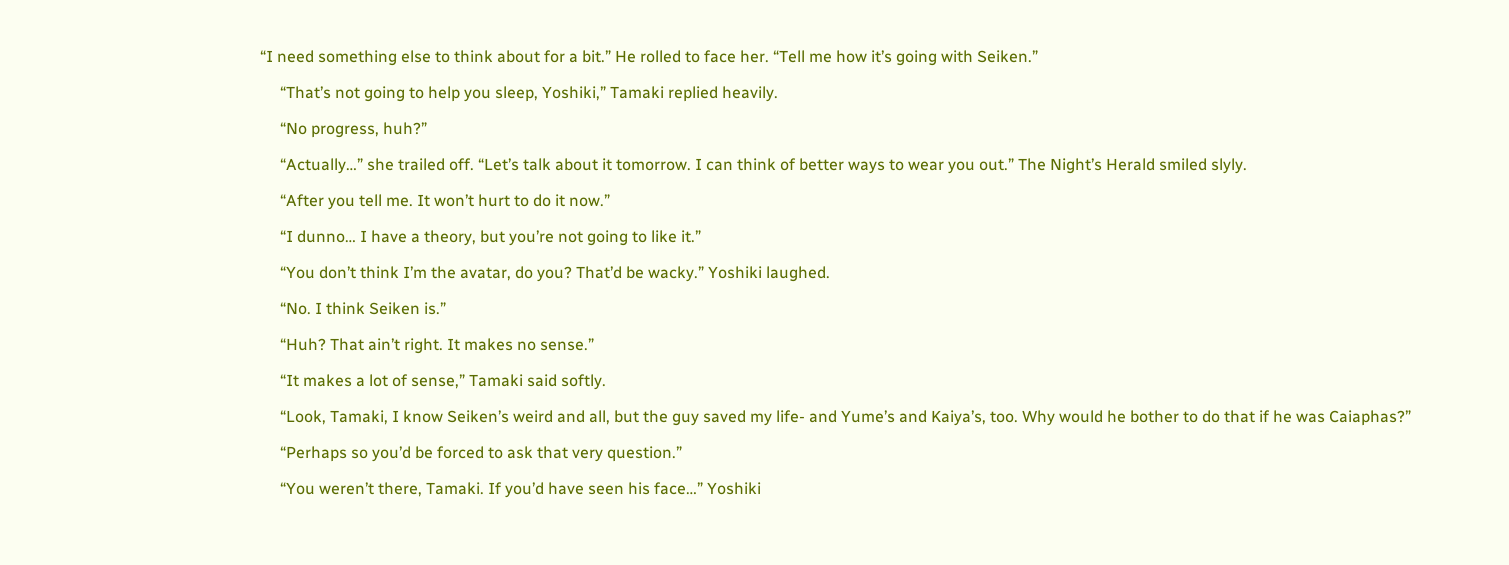“I need something else to think about for a bit.” He rolled to face her. “Tell me how it’s going with Seiken.”

     “That’s not going to help you sleep, Yoshiki,” Tamaki replied heavily.

     “No progress, huh?”

     “Actually…” she trailed off. “Let’s talk about it tomorrow. I can think of better ways to wear you out.” The Night’s Herald smiled slyly.

     “After you tell me. It won’t hurt to do it now.”

     “I dunno… I have a theory, but you’re not going to like it.”

     “You don’t think I’m the avatar, do you? That’d be wacky.” Yoshiki laughed.

     “No. I think Seiken is.”

     “Huh? That ain’t right. It makes no sense.”

     “It makes a lot of sense,” Tamaki said softly.

     “Look, Tamaki, I know Seiken’s weird and all, but the guy saved my life- and Yume’s and Kaiya’s, too. Why would he bother to do that if he was Caiaphas?”

     “Perhaps so you’d be forced to ask that very question.”

     “You weren’t there, Tamaki. If you’d have seen his face…” Yoshiki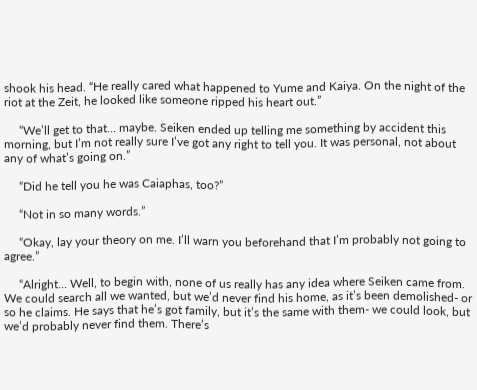shook his head. “He really cared what happened to Yume and Kaiya. On the night of the riot at the Zeit, he looked like someone ripped his heart out.”

     “We’ll get to that… maybe. Seiken ended up telling me something by accident this morning, but I’m not really sure I’ve got any right to tell you. It was personal, not about any of what’s going on.”

     “Did he tell you he was Caiaphas, too?”

     “Not in so many words.”

     “Okay, lay your theory on me. I’ll warn you beforehand that I’m probably not going to agree.”

     “Alright… Well, to begin with, none of us really has any idea where Seiken came from. We could search all we wanted, but we’d never find his home, as it’s been demolished- or so he claims. He says that he’s got family, but it’s the same with them- we could look, but we’d probably never find them. There’s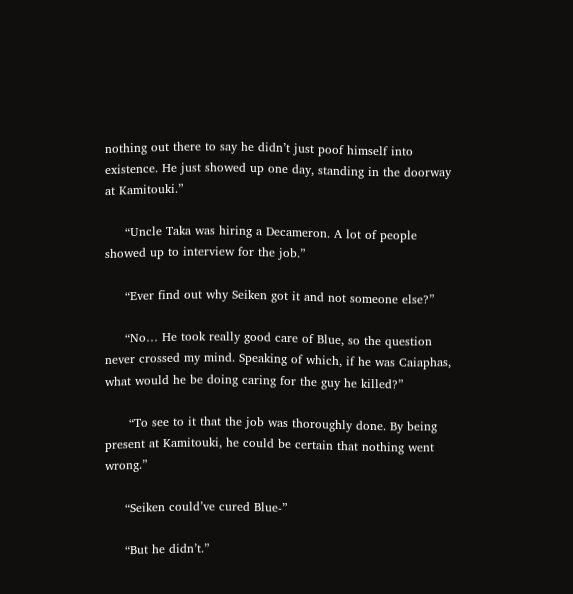nothing out there to say he didn’t just poof himself into existence. He just showed up one day, standing in the doorway at Kamitouki.”

     “Uncle Taka was hiring a Decameron. A lot of people showed up to interview for the job.”

     “Ever find out why Seiken got it and not someone else?”

     “No… He took really good care of Blue, so the question never crossed my mind. Speaking of which, if he was Caiaphas, what would he be doing caring for the guy he killed?”

      “To see to it that the job was thoroughly done. By being present at Kamitouki, he could be certain that nothing went wrong.”

     “Seiken could’ve cured Blue-”

     “But he didn’t.”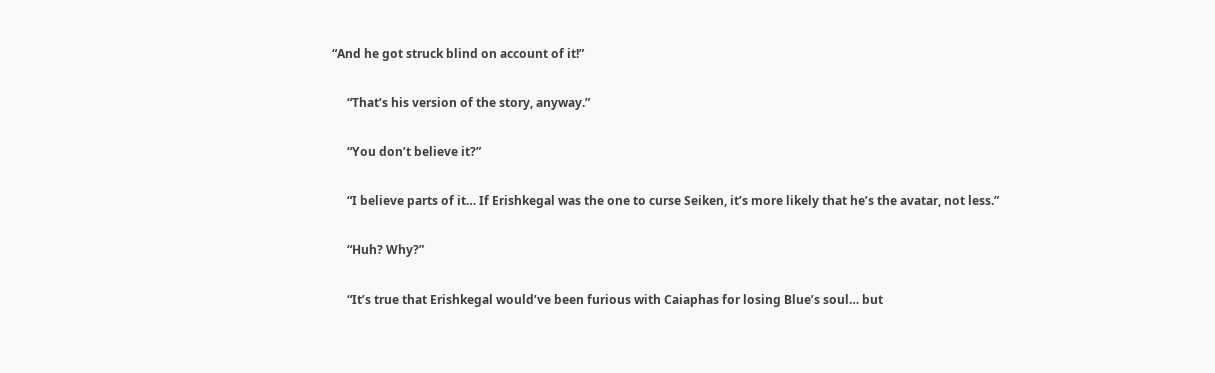“And he got struck blind on account of it!”

     “That’s his version of the story, anyway.”

     “You don’t believe it?”

     “I believe parts of it… If Erishkegal was the one to curse Seiken, it’s more likely that he’s the avatar, not less.”

     “Huh? Why?”

     “It’s true that Erishkegal would’ve been furious with Caiaphas for losing Blue’s soul… but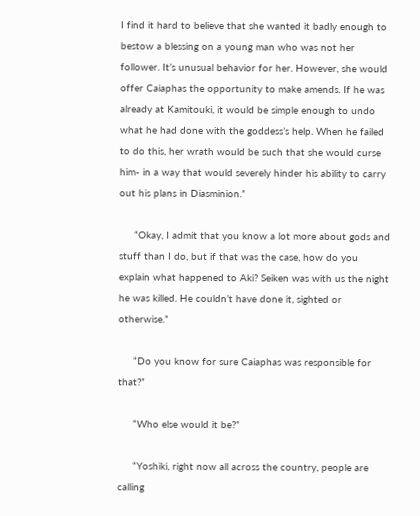I find it hard to believe that she wanted it badly enough to bestow a blessing on a young man who was not her follower. It’s unusual behavior for her. However, she would offer Caiaphas the opportunity to make amends. If he was already at Kamitouki, it would be simple enough to undo what he had done with the goddess’s help. When he failed to do this, her wrath would be such that she would curse him- in a way that would severely hinder his ability to carry out his plans in Diasminion.”

     “Okay, I admit that you know a lot more about gods and stuff than I do, but if that was the case, how do you explain what happened to Aki? Seiken was with us the night he was killed. He couldn’t have done it, sighted or otherwise.”

     “Do you know for sure Caiaphas was responsible for that?”

     “Who else would it be?”

     “Yoshiki, right now all across the country, people are calling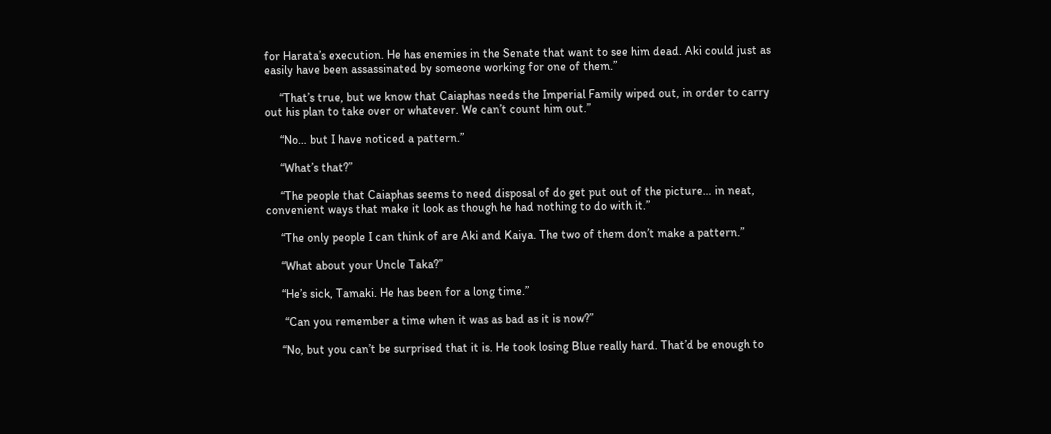for Harata’s execution. He has enemies in the Senate that want to see him dead. Aki could just as easily have been assassinated by someone working for one of them.”

     “That’s true, but we know that Caiaphas needs the Imperial Family wiped out, in order to carry out his plan to take over or whatever. We can’t count him out.”

     “No… but I have noticed a pattern.”

     “What’s that?”

     “The people that Caiaphas seems to need disposal of do get put out of the picture… in neat, convenient ways that make it look as though he had nothing to do with it.”

     “The only people I can think of are Aki and Kaiya. The two of them don’t make a pattern.”

     “What about your Uncle Taka?”

     “He’s sick, Tamaki. He has been for a long time.”

      “Can you remember a time when it was as bad as it is now?”

     “No, but you can’t be surprised that it is. He took losing Blue really hard. That’d be enough to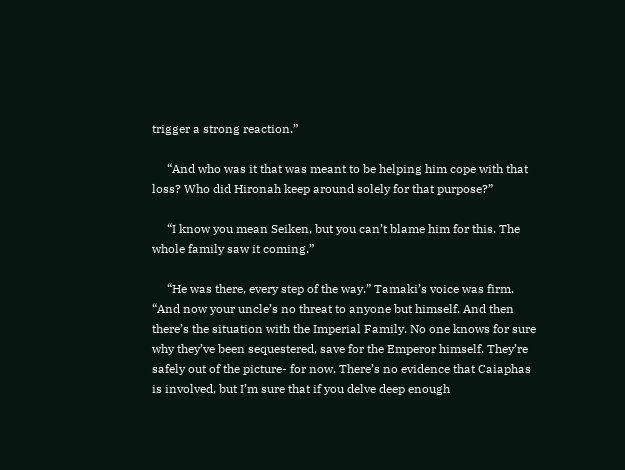trigger a strong reaction.”

     “And who was it that was meant to be helping him cope with that loss? Who did Hironah keep around solely for that purpose?”

     “I know you mean Seiken, but you can’t blame him for this. The whole family saw it coming.”

     “He was there, every step of the way.” Tamaki’s voice was firm. “And now your uncle’s no threat to anyone but himself. And then there’s the situation with the Imperial Family. No one knows for sure why they’ve been sequestered, save for the Emperor himself. They’re safely out of the picture- for now. There’s no evidence that Caiaphas is involved, but I’m sure that if you delve deep enough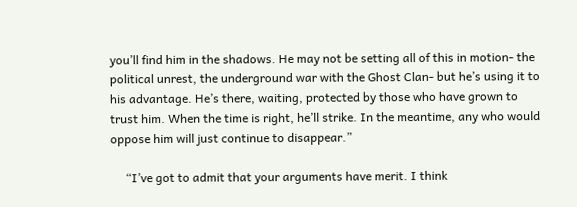you’ll find him in the shadows. He may not be setting all of this in motion- the political unrest, the underground war with the Ghost Clan- but he’s using it to his advantage. He’s there, waiting, protected by those who have grown to trust him. When the time is right, he’ll strike. In the meantime, any who would oppose him will just continue to disappear.”

     “I’ve got to admit that your arguments have merit. I think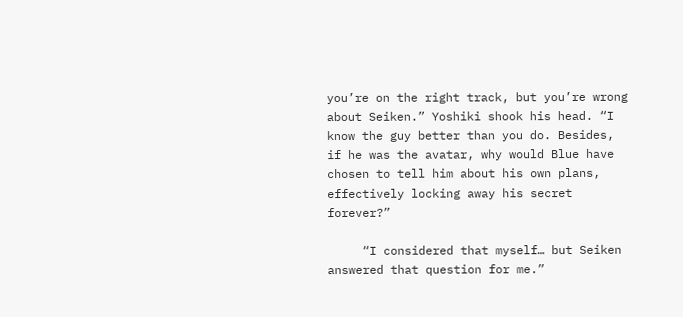you’re on the right track, but you’re wrong about Seiken.” Yoshiki shook his head. “I know the guy better than you do. Besides, if he was the avatar, why would Blue have chosen to tell him about his own plans, effectively locking away his secret forever?”

     “I considered that myself… but Seiken answered that question for me.”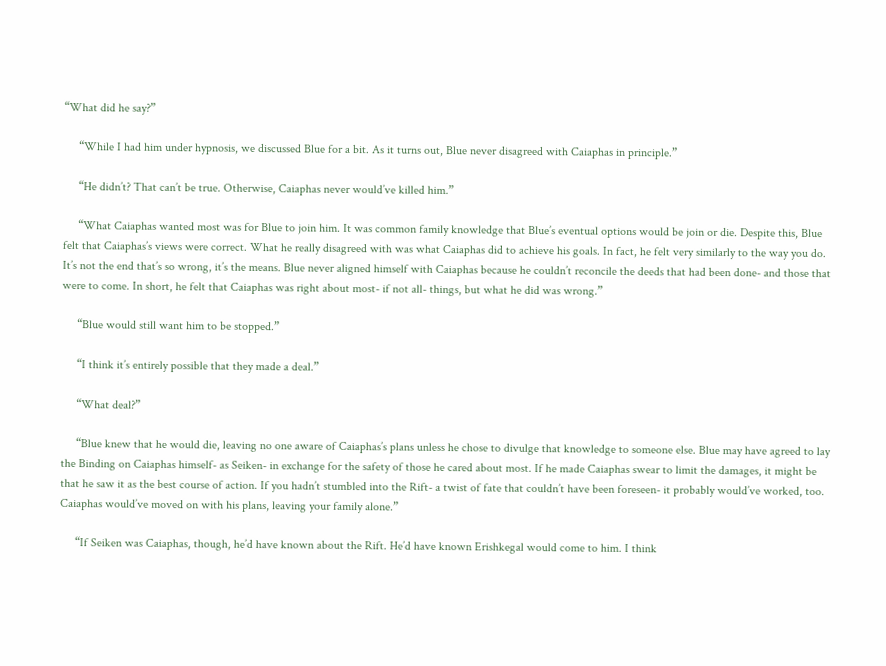“What did he say?”

     “While I had him under hypnosis, we discussed Blue for a bit. As it turns out, Blue never disagreed with Caiaphas in principle.”

     “He didn’t? That can’t be true. Otherwise, Caiaphas never would’ve killed him.”

     “What Caiaphas wanted most was for Blue to join him. It was common family knowledge that Blue’s eventual options would be join or die. Despite this, Blue felt that Caiaphas’s views were correct. What he really disagreed with was what Caiaphas did to achieve his goals. In fact, he felt very similarly to the way you do. It’s not the end that’s so wrong, it’s the means. Blue never aligned himself with Caiaphas because he couldn’t reconcile the deeds that had been done- and those that were to come. In short, he felt that Caiaphas was right about most- if not all- things, but what he did was wrong.”

     “Blue would still want him to be stopped.”

     “I think it’s entirely possible that they made a deal.”

     “What deal?”

     “Blue knew that he would die, leaving no one aware of Caiaphas’s plans unless he chose to divulge that knowledge to someone else. Blue may have agreed to lay the Binding on Caiaphas himself- as Seiken- in exchange for the safety of those he cared about most. If he made Caiaphas swear to limit the damages, it might be that he saw it as the best course of action. If you hadn’t stumbled into the Rift- a twist of fate that couldn’t have been foreseen- it probably would’ve worked, too. Caiaphas would’ve moved on with his plans, leaving your family alone.”

     “If Seiken was Caiaphas, though, he’d have known about the Rift. He’d have known Erishkegal would come to him. I think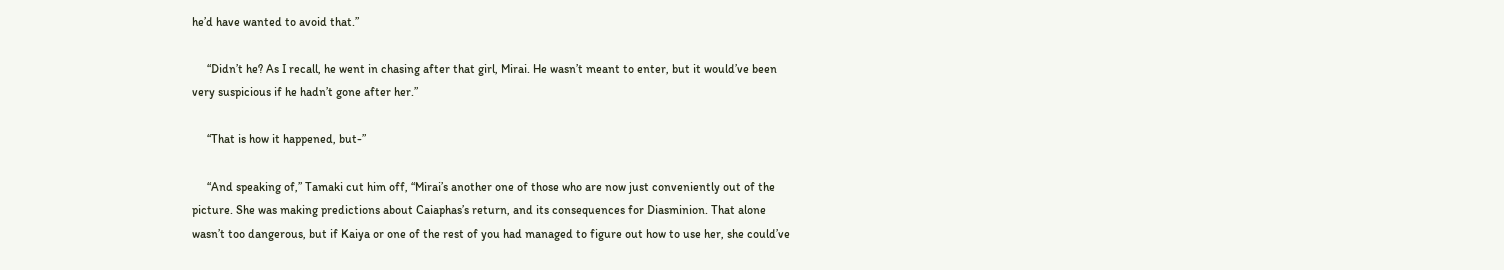he’d have wanted to avoid that.”

     “Didn’t he? As I recall, he went in chasing after that girl, Mirai. He wasn’t meant to enter, but it would’ve been very suspicious if he hadn’t gone after her.”

     “That is how it happened, but-”

     “And speaking of,” Tamaki cut him off, “Mirai’s another one of those who are now just conveniently out of the picture. She was making predictions about Caiaphas’s return, and its consequences for Diasminion. That alone wasn’t too dangerous, but if Kaiya or one of the rest of you had managed to figure out how to use her, she could’ve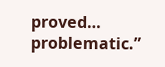proved… problematic.”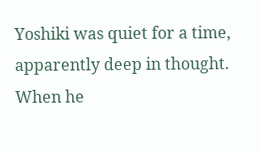Yoshiki was quiet for a time, apparently deep in thought. When he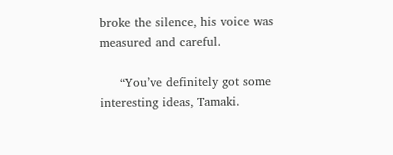broke the silence, his voice was measured and careful.

     “You’ve definitely got some interesting ideas, Tamaki.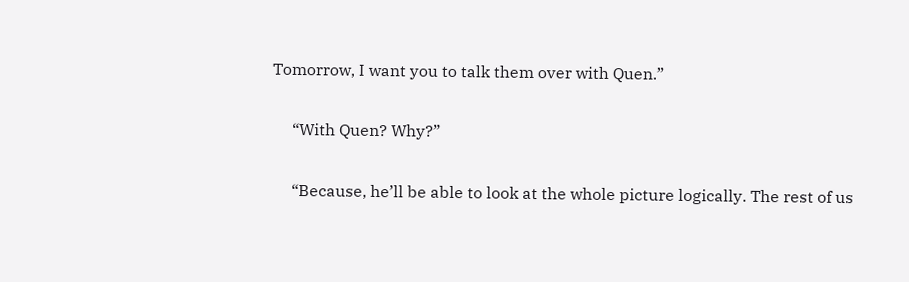Tomorrow, I want you to talk them over with Quen.”

     “With Quen? Why?”

     “Because, he’ll be able to look at the whole picture logically. The rest of us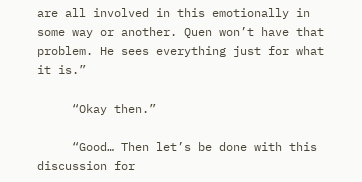are all involved in this emotionally in some way or another. Quen won’t have that problem. He sees everything just for what it is.”

     “Okay then.”

     “Good… Then let’s be done with this discussion for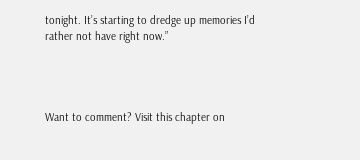tonight. It’s starting to dredge up memories I’d rather not have right now.”




Want to comment? Visit this chapter on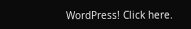WordPress! Click here.